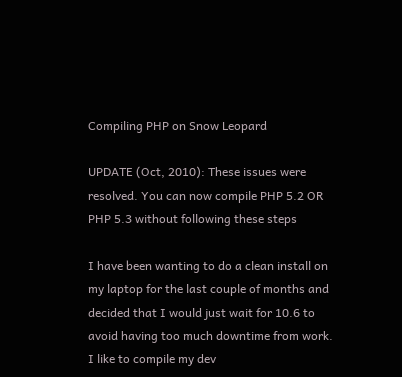Compiling PHP on Snow Leopard

UPDATE (Oct, 2010): These issues were resolved. You can now compile PHP 5.2 OR PHP 5.3 without following these steps

I have been wanting to do a clean install on my laptop for the last couple of months and decided that I would just wait for 10.6 to avoid having too much downtime from work. I like to compile my dev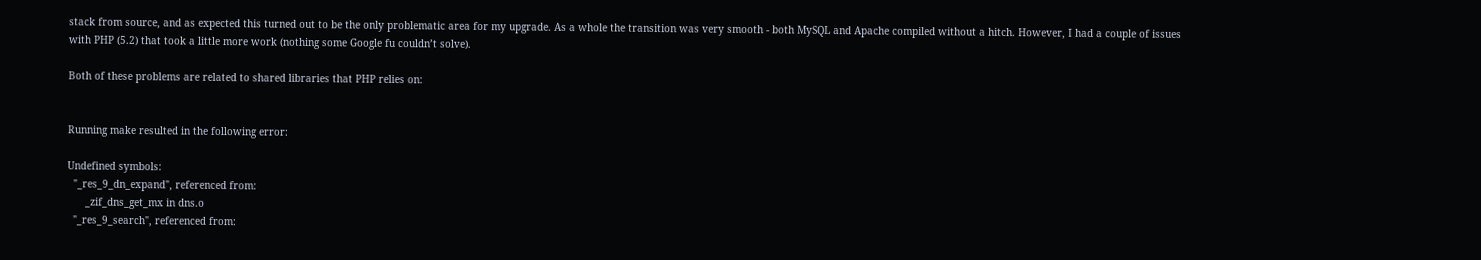stack from source, and as expected this turned out to be the only problematic area for my upgrade. As a whole the transition was very smooth - both MySQL and Apache compiled without a hitch. However, I had a couple of issues with PHP (5.2) that took a little more work (nothing some Google fu couldn’t solve).

Both of these problems are related to shared libraries that PHP relies on:


Running make resulted in the following error:

Undefined symbols:
  "_res_9_dn_expand", referenced from:
      _zif_dns_get_mx in dns.o
  "_res_9_search", referenced from: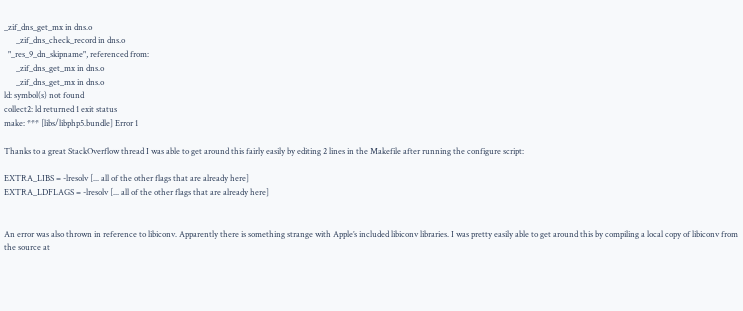_zif_dns_get_mx in dns.o
      _zif_dns_check_record in dns.o
  "_res_9_dn_skipname", referenced from:
      _zif_dns_get_mx in dns.o
      _zif_dns_get_mx in dns.o
ld: symbol(s) not found
collect2: ld returned 1 exit status
make: *** [libs/libphp5.bundle] Error 1

Thanks to a great StackOverflow thread I was able to get around this fairly easily by editing 2 lines in the Makefile after running the configure script:

EXTRA_LIBS = -lresolv [... all of the other flags that are already here]
EXTRA_LDFLAGS = -lresolv [... all of the other flags that are already here]


An error was also thrown in reference to libiconv. Apparently there is something strange with Apple’s included libiconv libraries. I was pretty easily able to get around this by compiling a local copy of libiconv from the source at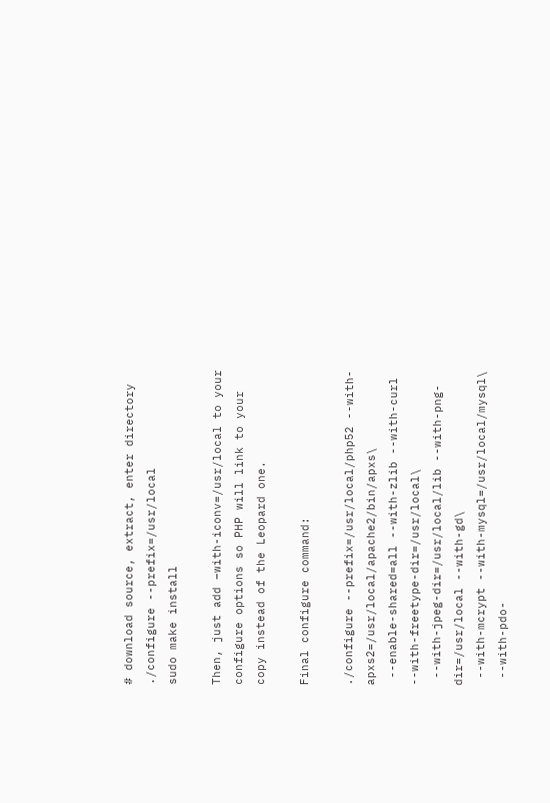# download source, extract, enter directory
./configure --prefix=/usr/local
sudo make install

Then, just add –with-iconv=/usr/local to your configure options so PHP will link to your copy instead of the Leopard one.

Final configure command:

./configure --prefix=/usr/local/php52 --with-apxs2=/usr/local/apache2/bin/apxs\
 --enable-shared=all --with-zlib --with-curl --with-freetype-dir=/usr/local\
 --with-jpeg-dir=/usr/local/lib --with-png-dir=/usr/local --with-gd\
 --with-mcrypt --with-mysql=/usr/local/mysql\
 --with-pdo-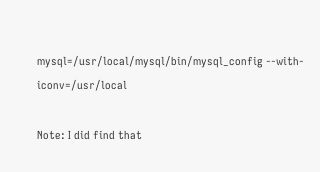mysql=/usr/local/mysql/bin/mysql_config --with-iconv=/usr/local

Note: I did find that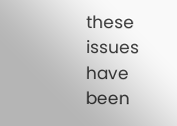these issues have been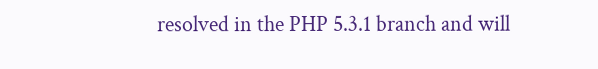resolved in the PHP 5.3.1 branch and will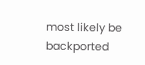most likely be backported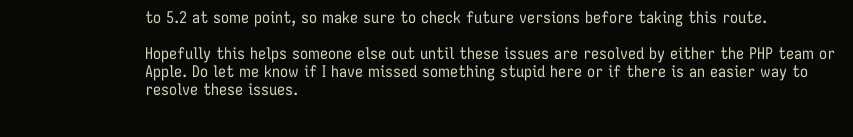to 5.2 at some point, so make sure to check future versions before taking this route.

Hopefully this helps someone else out until these issues are resolved by either the PHP team or Apple. Do let me know if I have missed something stupid here or if there is an easier way to resolve these issues.